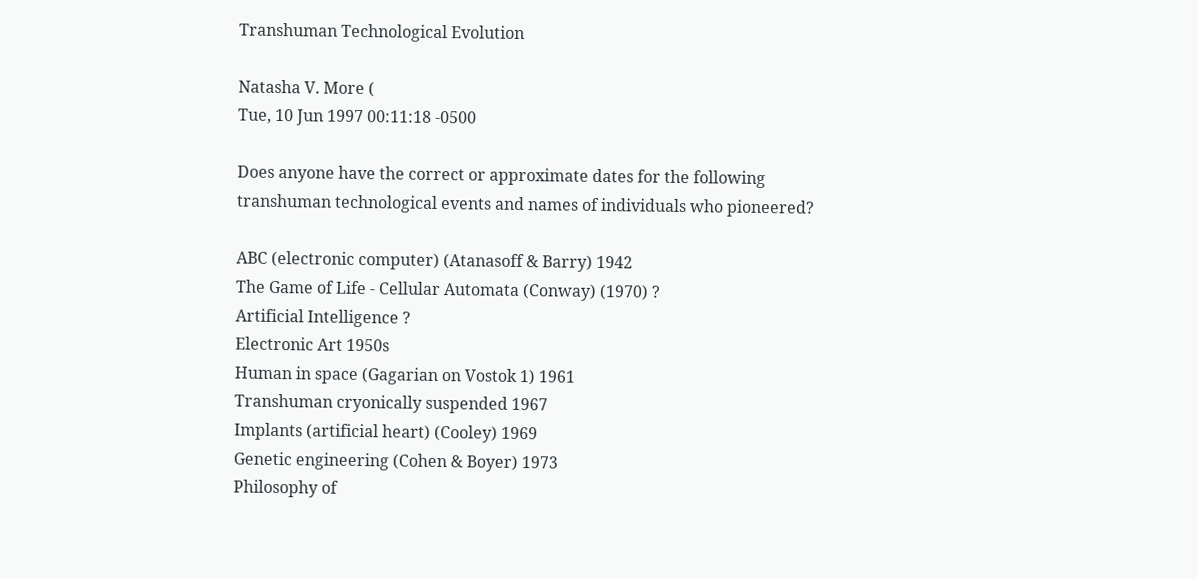Transhuman Technological Evolution

Natasha V. More (
Tue, 10 Jun 1997 00:11:18 -0500

Does anyone have the correct or approximate dates for the following
transhuman technological events and names of individuals who pioneered?

ABC (electronic computer) (Atanasoff & Barry) 1942
The Game of Life - Cellular Automata (Conway) (1970) ?
Artificial Intelligence ?
Electronic Art 1950s
Human in space (Gagarian on Vostok 1) 1961
Transhuman cryonically suspended 1967
Implants (artificial heart) (Cooley) 1969
Genetic engineering (Cohen & Boyer) 1973
Philosophy of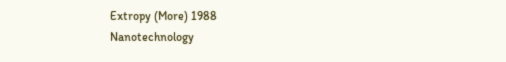Extropy (More) 1988
Nanotechnology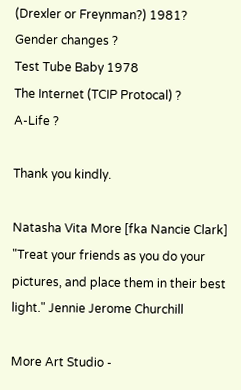(Drexler or Freynman?) 1981?
Gender changes ?
Test Tube Baby 1978
The Internet (TCIP Protocal) ?
A-Life ?

Thank you kindly.

Natasha Vita More [fka Nancie Clark]
"Treat your friends as you do your pictures, and place them in their best
light." Jennie Jerome Churchill

More Art Studio -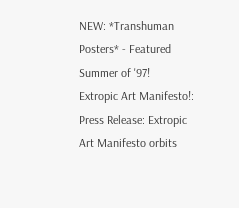NEW: *Transhuman Posters* - Featured Summer of '97!
Extropic Art Manifesto!:
Press Release: Extropic Art Manifesto orbits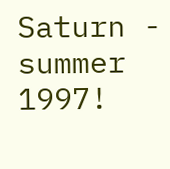Saturn - summer 1997!